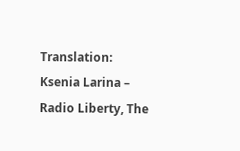Translation: Ksenia Larina – Radio Liberty, The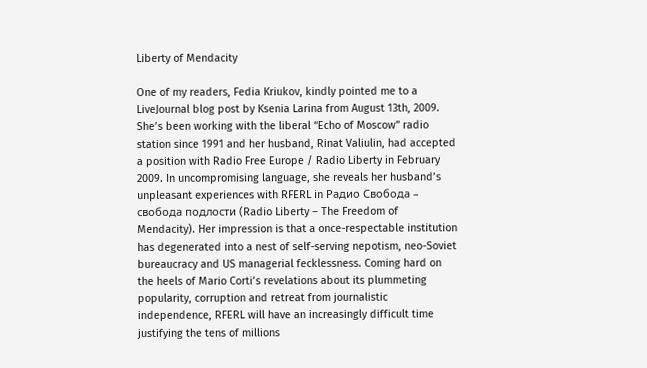Liberty of Mendacity

One of my readers, Fedia Kriukov, kindly pointed me to a LiveJournal blog post by Ksenia Larina from August 13th, 2009. She’s been working with the liberal “Echo of Moscow” radio station since 1991 and her husband, Rinat Valiulin, had accepted a position with Radio Free Europe / Radio Liberty in February 2009. In uncompromising language, she reveals her husband’s unpleasant experiences with RFERL in Радио Свобода – свобода подлости (Radio Liberty – The Freedom of Mendacity). Her impression is that a once-respectable institution has degenerated into a nest of self-serving nepotism, neo-Soviet bureaucracy and US managerial fecklessness. Coming hard on the heels of Mario Corti’s revelations about its plummeting popularity, corruption and retreat from journalistic independence, RFERL will have an increasingly difficult time justifying the tens of millions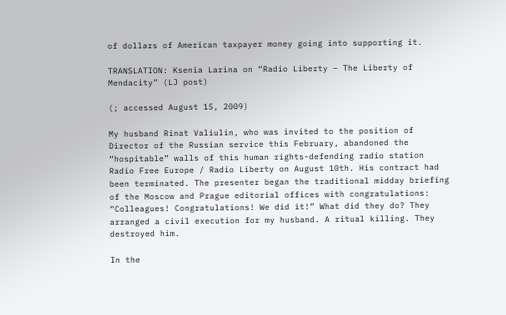of dollars of American taxpayer money going into supporting it.

TRANSLATION: Ksenia Larina on “Radio Liberty – The Liberty of Mendacity” (LJ post)

(; accessed August 15, 2009)

My husband Rinat Valiulin, who was invited to the position of Director of the Russian service this February, abandoned the “hospitable” walls of this human rights-defending radio station Radio Free Europe / Radio Liberty on August 10th. His contract had been terminated. The presenter began the traditional midday briefing of the Moscow and Prague editorial offices with congratulations: “Colleagues! Congratulations! We did it!” What did they do? They arranged a civil execution for my husband. A ritual killing. They destroyed him.

In the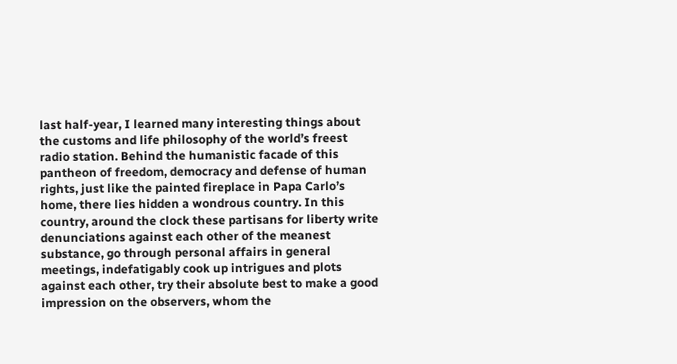last half-year, I learned many interesting things about the customs and life philosophy of the world’s freest radio station. Behind the humanistic facade of this pantheon of freedom, democracy and defense of human rights, just like the painted fireplace in Papa Carlo’s home, there lies hidden a wondrous country. In this country, around the clock these partisans for liberty write denunciations against each other of the meanest substance, go through personal affairs in general meetings, indefatigably cook up intrigues and plots against each other, try their absolute best to make a good impression on the observers, whom the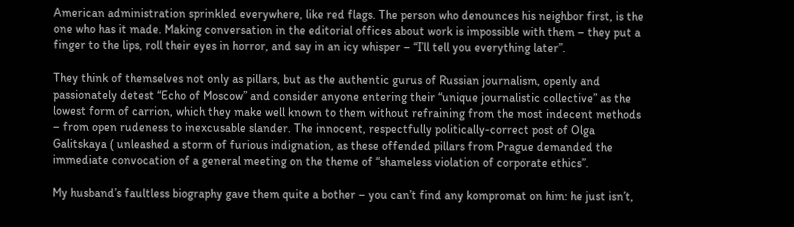American administration sprinkled everywhere, like red flags. The person who denounces his neighbor first, is the one who has it made. Making conversation in the editorial offices about work is impossible with them – they put a finger to the lips, roll their eyes in horror, and say in an icy whisper – “I’ll tell you everything later”.

They think of themselves not only as pillars, but as the authentic gurus of Russian journalism, openly and passionately detest “Echo of Moscow” and consider anyone entering their “unique journalistic collective” as the lowest form of carrion, which they make well known to them without refraining from the most indecent methods – from open rudeness to inexcusable slander. The innocent, respectfully politically-correct post of Olga Galitskaya ( unleashed a storm of furious indignation, as these offended pillars from Prague demanded the immediate convocation of a general meeting on the theme of “shameless violation of corporate ethics”.

My husband’s faultless biography gave them quite a bother – you can’t find any kompromat on him: he just isn’t,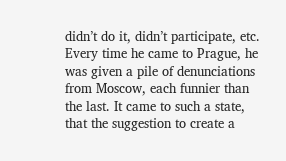didn’t do it, didn’t participate, etc. Every time he came to Prague, he was given a pile of denunciations from Moscow, each funnier than the last. It came to such a state, that the suggestion to create a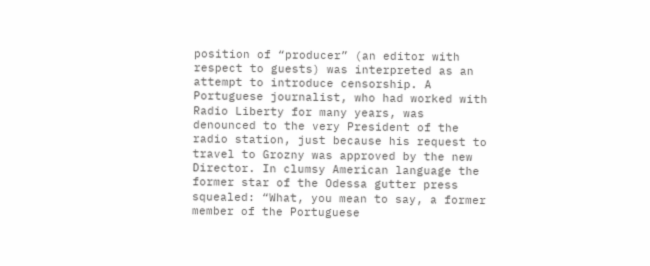position of “producer” (an editor with respect to guests) was interpreted as an attempt to introduce censorship. A Portuguese journalist, who had worked with Radio Liberty for many years, was denounced to the very President of the radio station, just because his request to travel to Grozny was approved by the new Director. In clumsy American language the former star of the Odessa gutter press squealed: “What, you mean to say, a former member of the Portuguese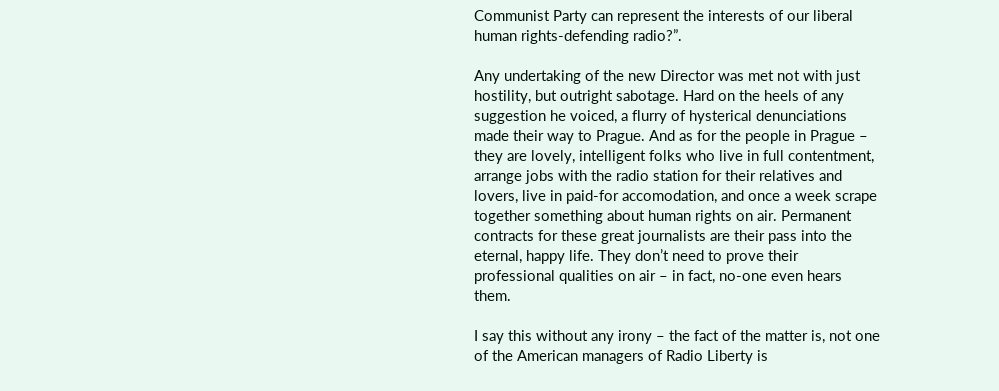Communist Party can represent the interests of our liberal human rights-defending radio?”.

Any undertaking of the new Director was met not with just hostility, but outright sabotage. Hard on the heels of any suggestion he voiced, a flurry of hysterical denunciations made their way to Prague. And as for the people in Prague – they are lovely, intelligent folks who live in full contentment, arrange jobs with the radio station for their relatives and lovers, live in paid-for accomodation, and once a week scrape together something about human rights on air. Permanent contracts for these great journalists are their pass into the eternal, happy life. They don’t need to prove their professional qualities on air – in fact, no-one even hears them.

I say this without any irony – the fact of the matter is, not one of the American managers of Radio Liberty is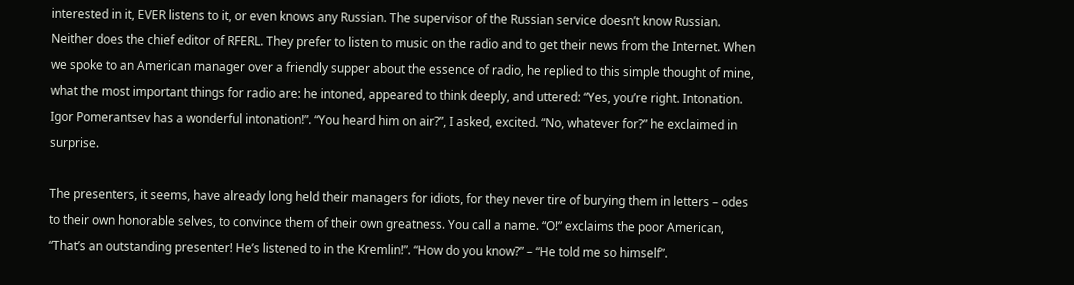interested in it, EVER listens to it, or even knows any Russian. The supervisor of the Russian service doesn’t know Russian. Neither does the chief editor of RFERL. They prefer to listen to music on the radio and to get their news from the Internet. When we spoke to an American manager over a friendly supper about the essence of radio, he replied to this simple thought of mine, what the most important things for radio are: he intoned, appeared to think deeply, and uttered: “Yes, you’re right. Intonation. Igor Pomerantsev has a wonderful intonation!”. “You heard him on air?”, I asked, excited. “No, whatever for?” he exclaimed in surprise.

The presenters, it seems, have already long held their managers for idiots, for they never tire of burying them in letters – odes to their own honorable selves, to convince them of their own greatness. You call a name. “O!” exclaims the poor American, “That’s an outstanding presenter! He’s listened to in the Kremlin!”. “How do you know?” – “He told me so himself”.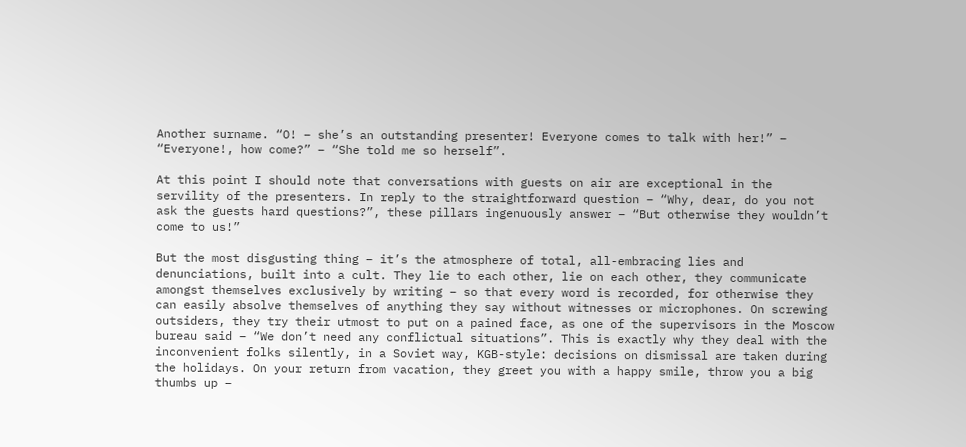Another surname. “O! – she’s an outstanding presenter! Everyone comes to talk with her!” – “Everyone!, how come?” – “She told me so herself”.

At this point I should note that conversations with guests on air are exceptional in the servility of the presenters. In reply to the straightforward question – “Why, dear, do you not ask the guests hard questions?”, these pillars ingenuously answer – “But otherwise they wouldn’t come to us!”

But the most disgusting thing – it’s the atmosphere of total, all-embracing lies and denunciations, built into a cult. They lie to each other, lie on each other, they communicate amongst themselves exclusively by writing – so that every word is recorded, for otherwise they can easily absolve themselves of anything they say without witnesses or microphones. On screwing outsiders, they try their utmost to put on a pained face, as one of the supervisors in the Moscow bureau said – “We don’t need any conflictual situations”. This is exactly why they deal with the inconvenient folks silently, in a Soviet way, KGB-style: decisions on dismissal are taken during the holidays. On your return from vacation, they greet you with a happy smile, throw you a big thumbs up –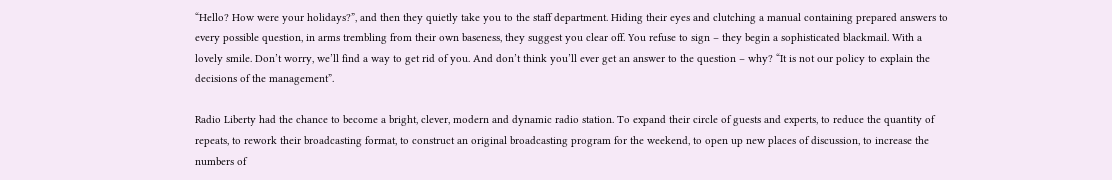“Hello? How were your holidays?”, and then they quietly take you to the staff department. Hiding their eyes and clutching a manual containing prepared answers to every possible question, in arms trembling from their own baseness, they suggest you clear off. You refuse to sign – they begin a sophisticated blackmail. With a lovely smile. Don’t worry, we’ll find a way to get rid of you. And don’t think you’ll ever get an answer to the question – why? “It is not our policy to explain the decisions of the management”.

Radio Liberty had the chance to become a bright, clever, modern and dynamic radio station. To expand their circle of guests and experts, to reduce the quantity of repeats, to rework their broadcasting format, to construct an original broadcasting program for the weekend, to open up new places of discussion, to increase the numbers of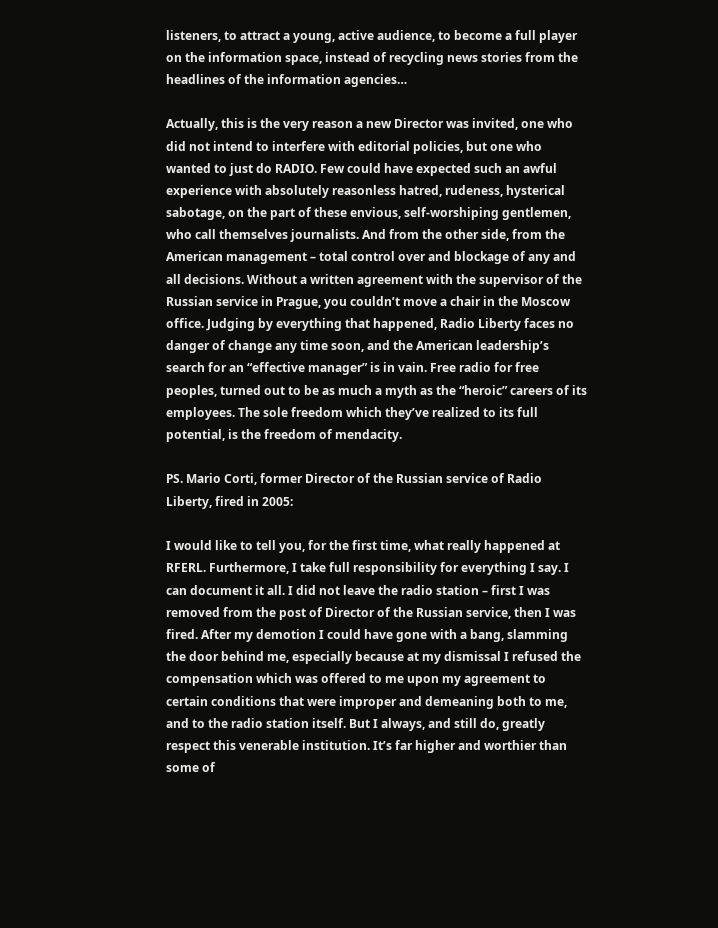listeners, to attract a young, active audience, to become a full player on the information space, instead of recycling news stories from the headlines of the information agencies…

Actually, this is the very reason a new Director was invited, one who did not intend to interfere with editorial policies, but one who wanted to just do RADIO. Few could have expected such an awful experience with absolutely reasonless hatred, rudeness, hysterical sabotage, on the part of these envious, self-worshiping gentlemen, who call themselves journalists. And from the other side, from the American management – total control over and blockage of any and all decisions. Without a written agreement with the supervisor of the Russian service in Prague, you couldn’t move a chair in the Moscow office. Judging by everything that happened, Radio Liberty faces no danger of change any time soon, and the American leadership’s search for an “effective manager” is in vain. Free radio for free peoples, turned out to be as much a myth as the “heroic” careers of its employees. The sole freedom which they’ve realized to its full potential, is the freedom of mendacity.

PS. Mario Corti, former Director of the Russian service of Radio Liberty, fired in 2005:

I would like to tell you, for the first time, what really happened at RFERL. Furthermore, I take full responsibility for everything I say. I can document it all. I did not leave the radio station – first I was removed from the post of Director of the Russian service, then I was fired. After my demotion I could have gone with a bang, slamming the door behind me, especially because at my dismissal I refused the compensation which was offered to me upon my agreement to certain conditions that were improper and demeaning both to me, and to the radio station itself. But I always, and still do, greatly respect this venerable institution. It’s far higher and worthier than some of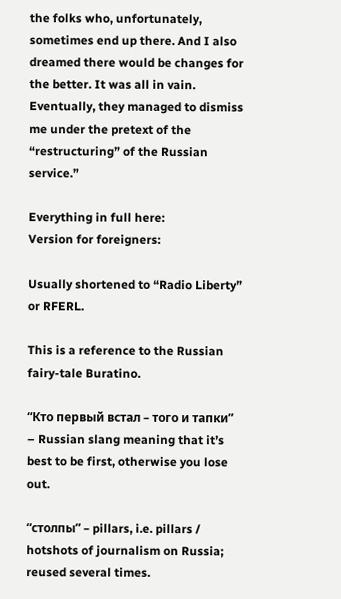the folks who, unfortunately, sometimes end up there. And I also dreamed there would be changes for the better. It was all in vain. Eventually, they managed to dismiss me under the pretext of the “restructuring” of the Russian service.”

Everything in full here:
Version for foreigners:

Usually shortened to “Radio Liberty” or RFERL.

This is a reference to the Russian fairy-tale Buratino.

“Кто первый встал – того и тапки” – Russian slang meaning that it’s best to be first, otherwise you lose out.

“столпы” – pillars, i.e. pillars / hotshots of journalism on Russia; reused several times.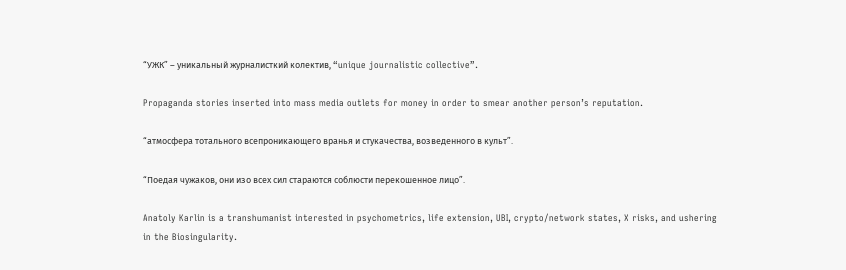“УЖК” – уникальный журналисткий колектив, “unique journalistic collective”.

Propaganda stories inserted into mass media outlets for money in order to smear another person’s reputation.

“атмосфера тотального всепроникающего вранья и стукачества, возведенного в культ”.

“Поедая чужаков, они изо всех сил стараются соблюсти перекошенное лицо”.

Anatoly Karlin is a transhumanist interested in psychometrics, life extension, UBI, crypto/network states, X risks, and ushering in the Biosingularity.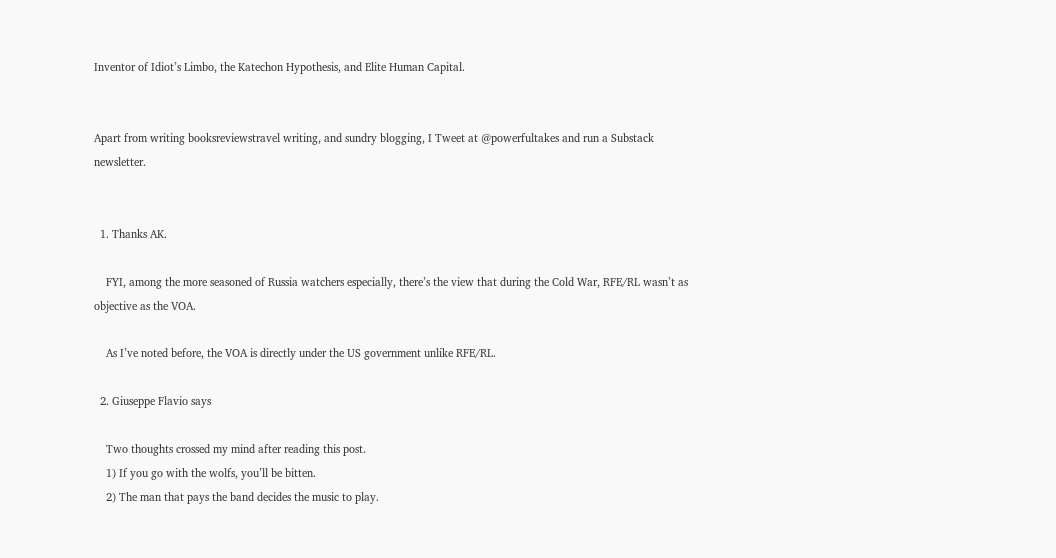Inventor of Idiot’s Limbo, the Katechon Hypothesis, and Elite Human Capital.


Apart from writing booksreviewstravel writing, and sundry blogging, I Tweet at @powerfultakes and run a Substack newsletter.


  1. Thanks AK.

    FYI, among the more seasoned of Russia watchers especially, there’s the view that during the Cold War, RFE/RL wasn’t as objective as the VOA.

    As I’ve noted before, the VOA is directly under the US government unlike RFE/RL.

  2. Giuseppe Flavio says

    Two thoughts crossed my mind after reading this post.
    1) If you go with the wolfs, you’ll be bitten.
    2) The man that pays the band decides the music to play.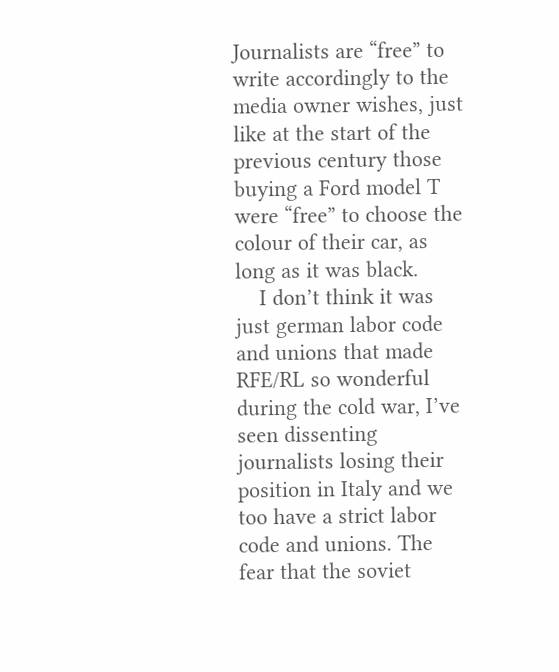Journalists are “free” to write accordingly to the media owner wishes, just like at the start of the previous century those buying a Ford model T were “free” to choose the colour of their car, as long as it was black.
    I don’t think it was just german labor code and unions that made RFE/RL so wonderful during the cold war, I’ve seen dissenting journalists losing their position in Italy and we too have a strict labor code and unions. The fear that the soviet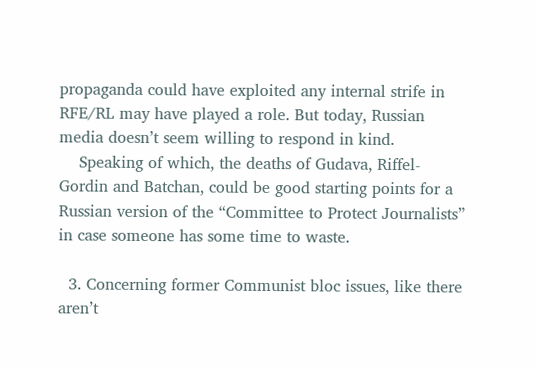propaganda could have exploited any internal strife in RFE/RL may have played a role. But today, Russian media doesn’t seem willing to respond in kind.
    Speaking of which, the deaths of Gudava, Riffel-Gordin and Batchan, could be good starting points for a Russian version of the “Committee to Protect Journalists” in case someone has some time to waste.

  3. Concerning former Communist bloc issues, like there aren’t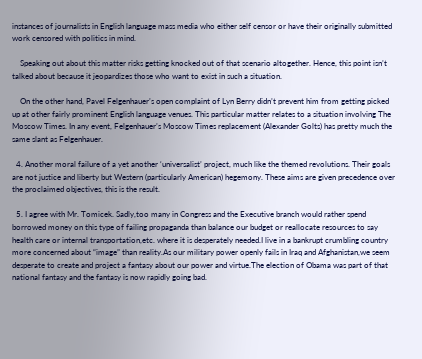instances of journalists in English language mass media who either self censor or have their originally submitted work censored with politics in mind.

    Speaking out about this matter risks getting knocked out of that scenario altogether. Hence, this point isn’t talked about because it jeopardizes those who want to exist in such a situation.

    On the other hand, Pavel Felgenhauer’s open complaint of Lyn Berry didn’t prevent him from getting picked up at other fairly prominent English language venues. This particular matter relates to a situation involving The Moscow Times. In any event, Felgenhauer’s Moscow Times replacement (Alexander Golts) has pretty much the same slant as Felgenhauer.

  4. Another moral failure of a yet another ‘universalist’ project, much like the themed revolutions. Their goals are not justice and liberty but Western (particularly American) hegemony. These aims are given precedence over the proclaimed objectives, this is the result.

  5. I agree with Mr. Tomicek. Sadly,too many in Congress and the Executive branch would rather spend borrowed money on this type of failing propaganda than balance our budget or reallocate resources to say health care or internal transportation,etc. where it is desperately needed.I live in a bankrupt crumbling country more concerned about “image” than reality.As our military power openly fails in Iraq and Afghanistan,we seem desperate to create and project a fantasy about our power and virtue.The election of Obama was part of that national fantasy and the fantasy is now rapidly going bad.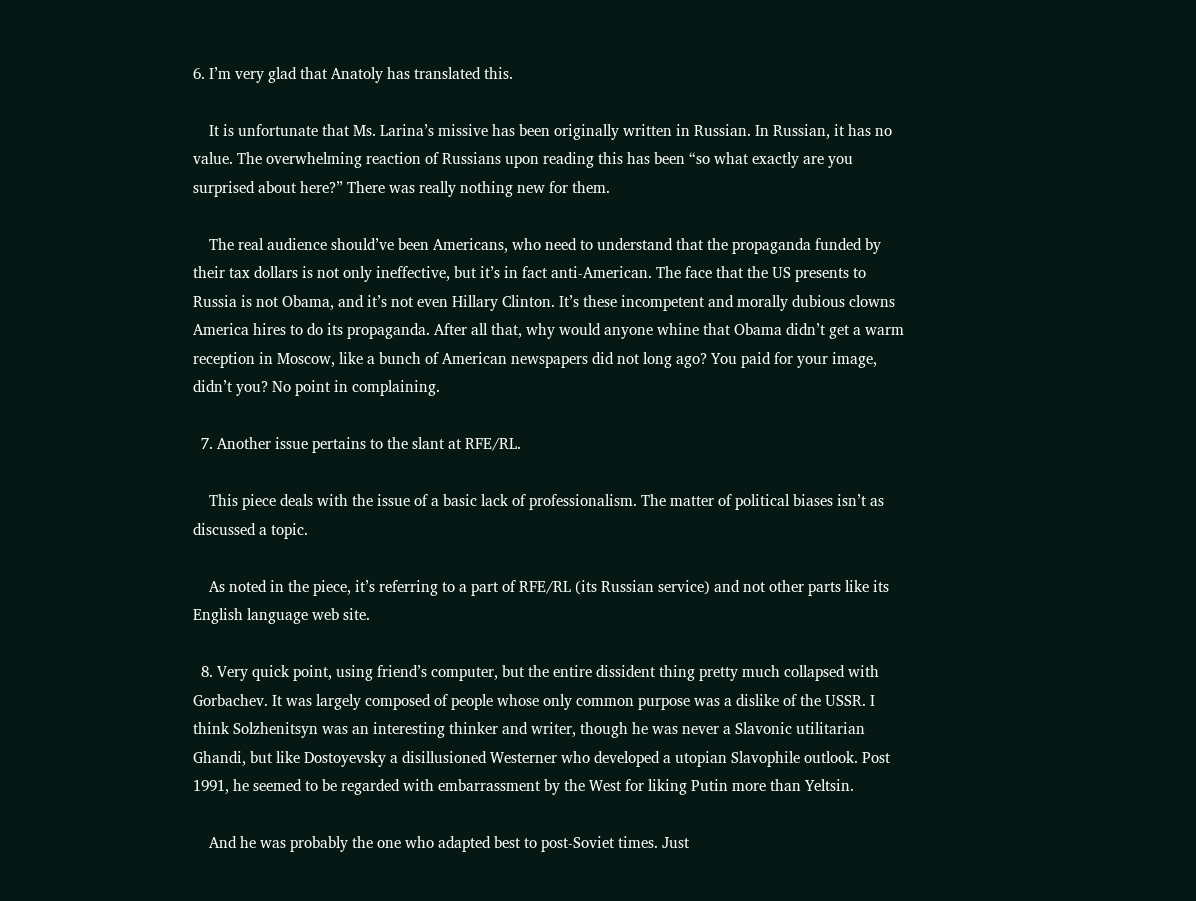6. I’m very glad that Anatoly has translated this.

    It is unfortunate that Ms. Larina’s missive has been originally written in Russian. In Russian, it has no value. The overwhelming reaction of Russians upon reading this has been “so what exactly are you surprised about here?” There was really nothing new for them.

    The real audience should’ve been Americans, who need to understand that the propaganda funded by their tax dollars is not only ineffective, but it’s in fact anti-American. The face that the US presents to Russia is not Obama, and it’s not even Hillary Clinton. It’s these incompetent and morally dubious clowns America hires to do its propaganda. After all that, why would anyone whine that Obama didn’t get a warm reception in Moscow, like a bunch of American newspapers did not long ago? You paid for your image, didn’t you? No point in complaining.

  7. Another issue pertains to the slant at RFE/RL.

    This piece deals with the issue of a basic lack of professionalism. The matter of political biases isn’t as discussed a topic.

    As noted in the piece, it’s referring to a part of RFE/RL (its Russian service) and not other parts like its English language web site.

  8. Very quick point, using friend’s computer, but the entire dissident thing pretty much collapsed with Gorbachev. It was largely composed of people whose only common purpose was a dislike of the USSR. I think Solzhenitsyn was an interesting thinker and writer, though he was never a Slavonic utilitarian Ghandi, but like Dostoyevsky a disillusioned Westerner who developed a utopian Slavophile outlook. Post 1991, he seemed to be regarded with embarrassment by the West for liking Putin more than Yeltsin.

    And he was probably the one who adapted best to post-Soviet times. Just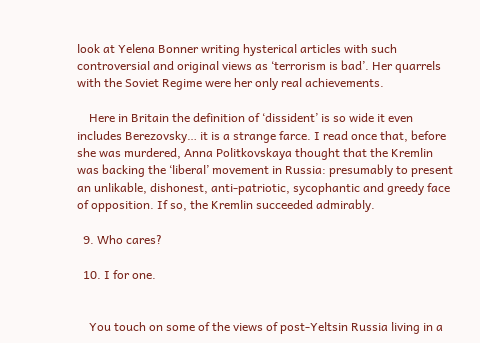look at Yelena Bonner writing hysterical articles with such controversial and original views as ‘terrorism is bad’. Her quarrels with the Soviet Regime were her only real achievements.

    Here in Britain the definition of ‘dissident’ is so wide it even includes Berezovsky… it is a strange farce. I read once that, before she was murdered, Anna Politkovskaya thought that the Kremlin was backing the ‘liberal’ movement in Russia: presumably to present an unlikable, dishonest, anti-patriotic, sycophantic and greedy face of opposition. If so, the Kremlin succeeded admirably.

  9. Who cares?

  10. I for one.


    You touch on some of the views of post-Yeltsin Russia living in a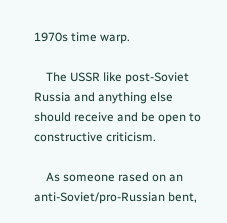1970s time warp.

    The USSR like post-Soviet Russia and anything else should receive and be open to constructive criticism.

    As someone rased on an anti-Soviet/pro-Russian bent,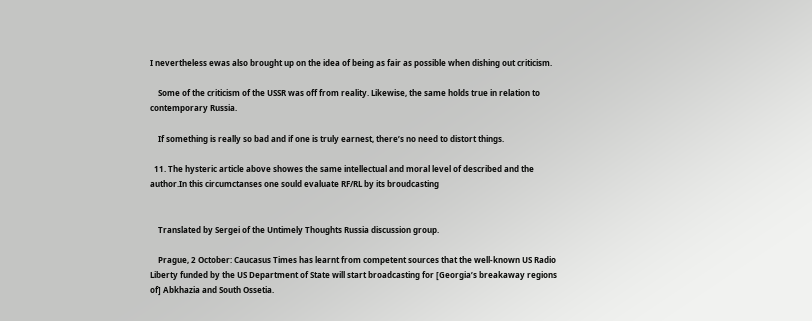I nevertheless ewas also brought up on the idea of being as fair as possible when dishing out criticism.

    Some of the criticism of the USSR was off from reality. Likewise, the same holds true in relation to contemporary Russia.

    If something is really so bad and if one is truly earnest, there’s no need to distort things.

  11. The hysteric article above showes the same intellectual and moral level of described and the author.In this circumctanses one sould evaluate RF/RL by its broudcasting


    Translated by Sergei of the Untimely Thoughts Russia discussion group.

    Prague, 2 October: Caucasus Times has learnt from competent sources that the well-known US Radio Liberty funded by the US Department of State will start broadcasting for [Georgia’s breakaway regions of] Abkhazia and South Ossetia.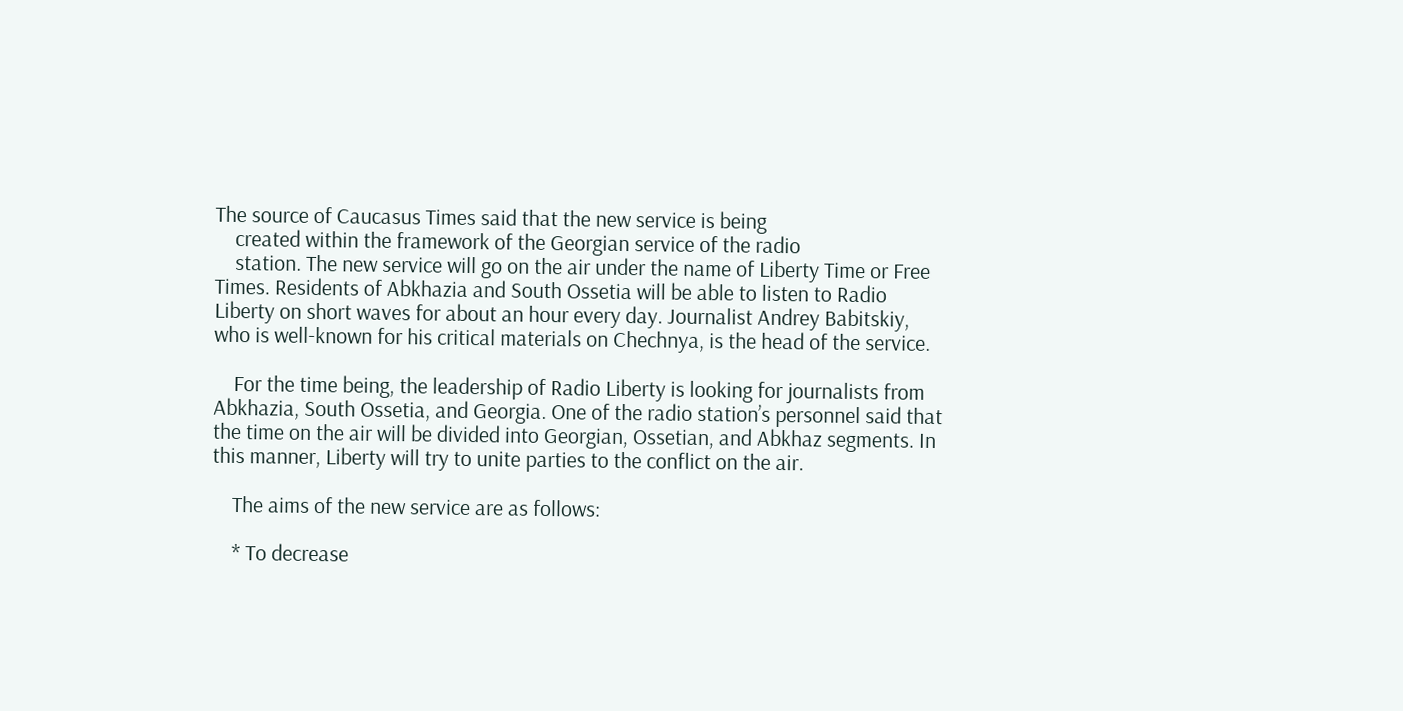The source of Caucasus Times said that the new service is being
    created within the framework of the Georgian service of the radio
    station. The new service will go on the air under the name of Liberty Time or Free Times. Residents of Abkhazia and South Ossetia will be able to listen to Radio Liberty on short waves for about an hour every day. Journalist Andrey Babitskiy, who is well-known for his critical materials on Chechnya, is the head of the service.

    For the time being, the leadership of Radio Liberty is looking for journalists from Abkhazia, South Ossetia, and Georgia. One of the radio station’s personnel said that the time on the air will be divided into Georgian, Ossetian, and Abkhaz segments. In this manner, Liberty will try to unite parties to the conflict on the air.

    The aims of the new service are as follows:

    * To decrease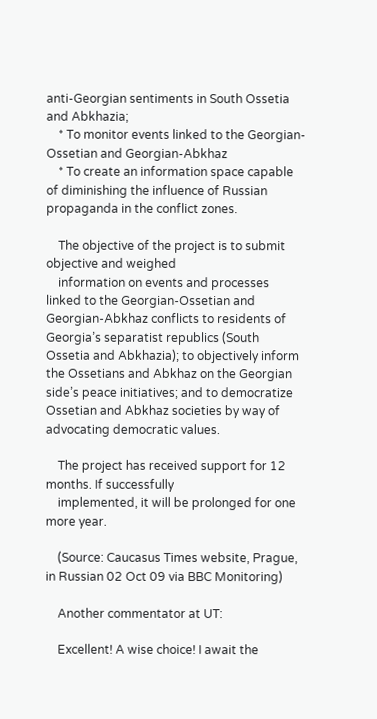anti-Georgian sentiments in South Ossetia and Abkhazia;
    * To monitor events linked to the Georgian-Ossetian and Georgian-Abkhaz
    * To create an information space capable of diminishing the influence of Russian propaganda in the conflict zones.

    The objective of the project is to submit objective and weighed
    information on events and processes linked to the Georgian-Ossetian and Georgian-Abkhaz conflicts to residents of Georgia’s separatist republics (South Ossetia and Abkhazia); to objectively inform the Ossetians and Abkhaz on the Georgian side’s peace initiatives; and to democratize Ossetian and Abkhaz societies by way of advocating democratic values.

    The project has received support for 12 months. If successfully
    implemented, it will be prolonged for one more year.

    (Source: Caucasus Times website, Prague, in Russian 02 Oct 09 via BBC Monitoring)

    Another commentator at UT:

    Excellent! A wise choice! I await the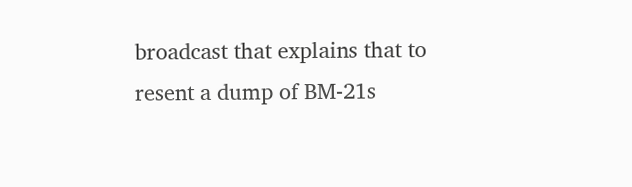broadcast that explains that to resent a dump of BM-21s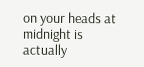on your heads at midnight is actually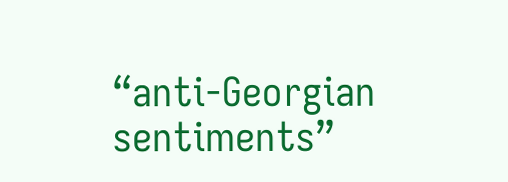“anti-Georgian sentiments”